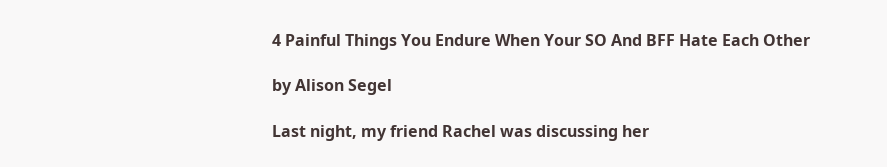4 Painful Things You Endure When Your SO And BFF Hate Each Other

by Alison Segel

Last night, my friend Rachel was discussing her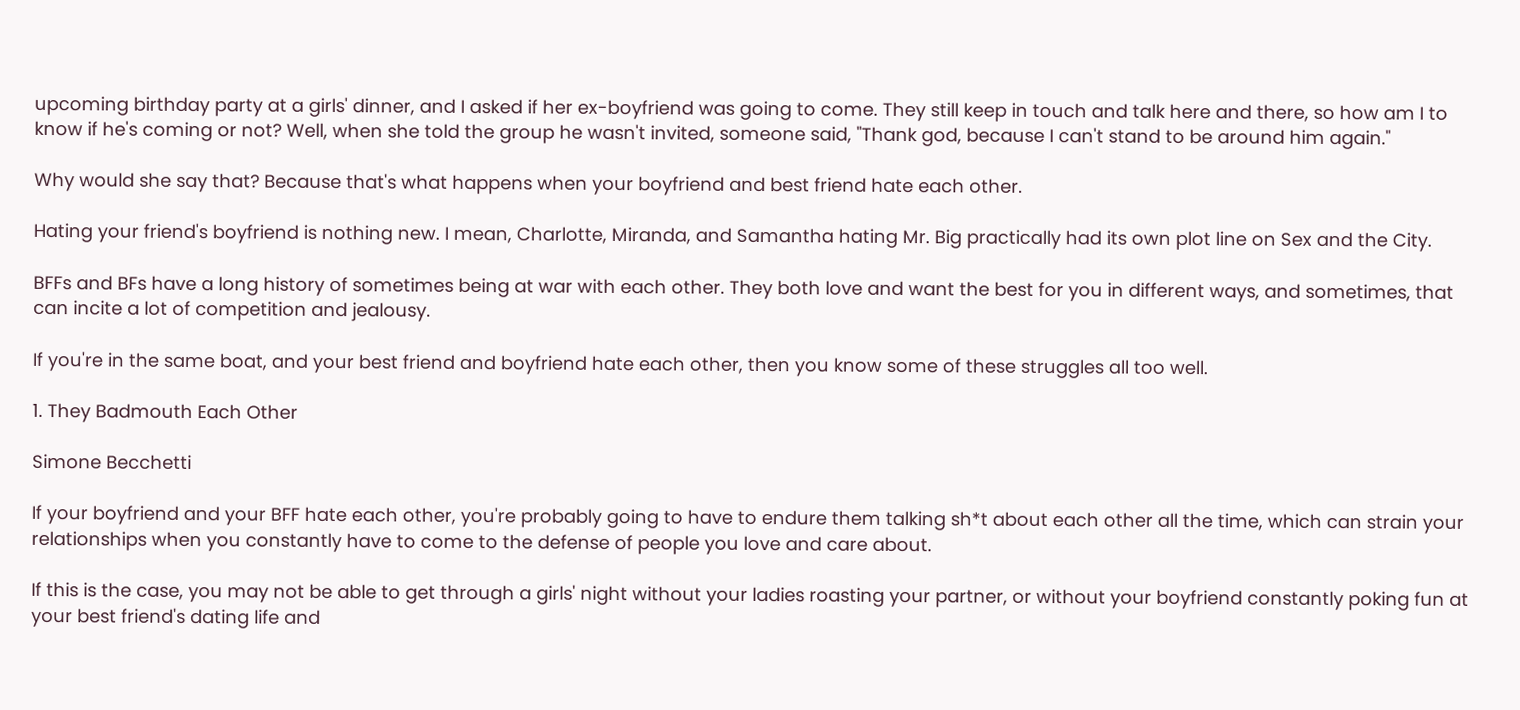upcoming birthday party at a girls' dinner, and I asked if her ex-boyfriend was going to come. They still keep in touch and talk here and there, so how am I to know if he's coming or not? Well, when she told the group he wasn't invited, someone said, "Thank god, because I can't stand to be around him again."

Why would she say that? Because that's what happens when your boyfriend and best friend hate each other.

Hating your friend's boyfriend is nothing new. I mean, Charlotte, Miranda, and Samantha hating Mr. Big practically had its own plot line on Sex and the City.

BFFs and BFs have a long history of sometimes being at war with each other. They both love and want the best for you in different ways, and sometimes, that can incite a lot of competition and jealousy.

If you're in the same boat, and your best friend and boyfriend hate each other, then you know some of these struggles all too well.

1. They Badmouth Each Other

Simone Becchetti

If your boyfriend and your BFF hate each other, you're probably going to have to endure them talking sh*t about each other all the time, which can strain your relationships when you constantly have to come to the defense of people you love and care about.

If this is the case, you may not be able to get through a girls' night without your ladies roasting your partner, or without your boyfriend constantly poking fun at your best friend's dating life and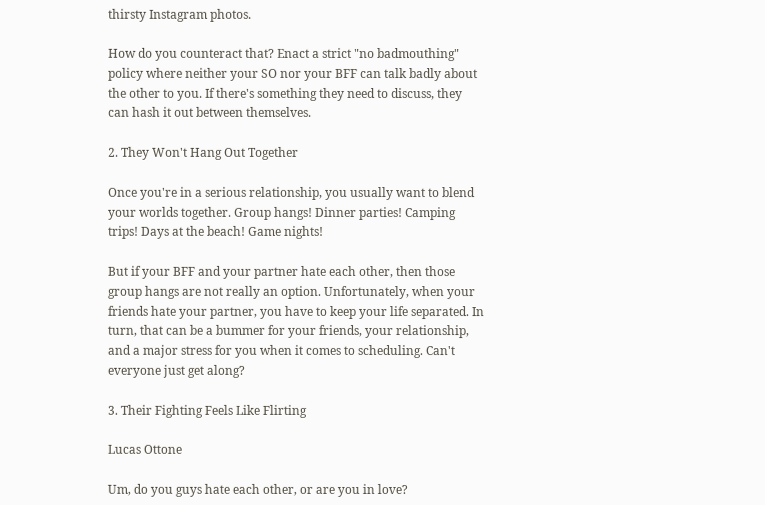thirsty Instagram photos.

How do you counteract that? Enact a strict "no badmouthing" policy where neither your SO nor your BFF can talk badly about the other to you. If there's something they need to discuss, they can hash it out between themselves.

2. They Won't Hang Out Together

Once you're in a serious relationship, you usually want to blend your worlds together. Group hangs! Dinner parties! Camping trips! Days at the beach! Game nights!

But if your BFF and your partner hate each other, then those group hangs are not really an option. Unfortunately, when your friends hate your partner, you have to keep your life separated. In turn, that can be a bummer for your friends, your relationship, and a major stress for you when it comes to scheduling. Can't everyone just get along?

3. Their Fighting Feels Like Flirting

Lucas Ottone

Um, do you guys hate each other, or are you in love?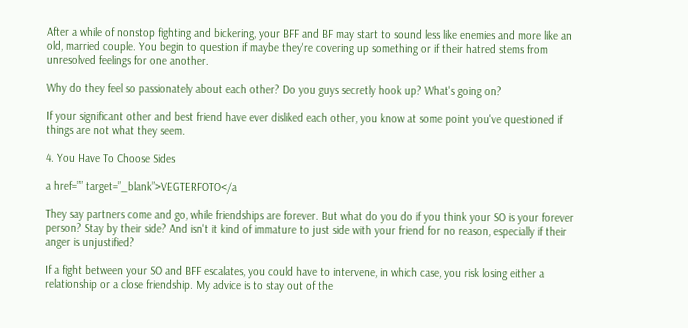After a while of nonstop fighting and bickering, your BFF and BF may start to sound less like enemies and more like an old, married couple. You begin to question if maybe they're covering up something or if their hatred stems from unresolved feelings for one another.

Why do they feel so passionately about each other? Do you guys secretly hook up? What's going on?

If your significant other and best friend have ever disliked each other, you know at some point you've questioned if things are not what they seem.

4. You Have To Choose Sides

a href=”” target=”_blank”>VEGTERFOTO</a

They say partners come and go, while friendships are forever. But what do you do if you think your SO is your forever person? Stay by their side? And isn't it kind of immature to just side with your friend for no reason, especially if their anger is unjustified?

If a fight between your SO and BFF escalates, you could have to intervene, in which case, you risk losing either a relationship or a close friendship. My advice is to stay out of the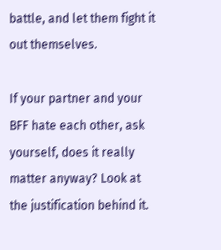battle, and let them fight it out themselves.

If your partner and your BFF hate each other, ask yourself, does it really matter anyway? Look at the justification behind it.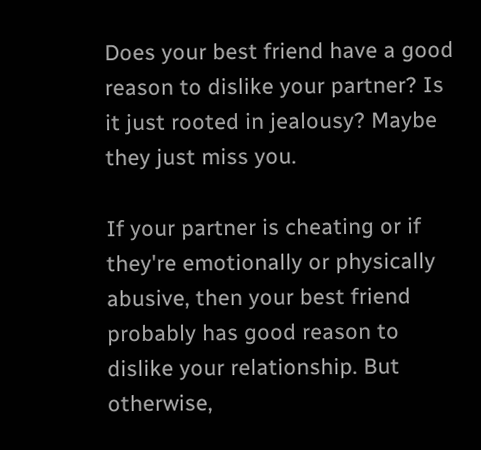Does your best friend have a good reason to dislike your partner? Is it just rooted in jealousy? Maybe they just miss you.

If your partner is cheating or if they're emotionally or physically abusive, then your best friend probably has good reason to dislike your relationship. But otherwise,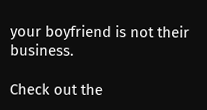your boyfriend is not their business.

Check out the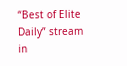“Best of Elite Daily” stream in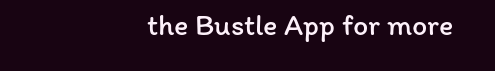the Bustle App for more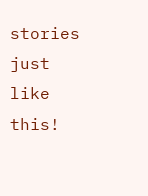stories just like this!